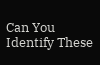Can You Identify These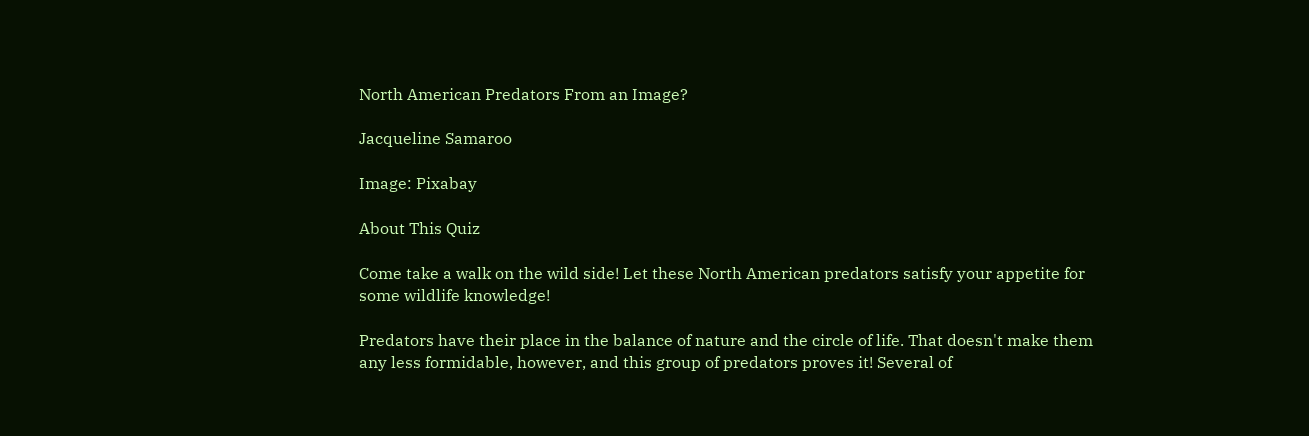North American Predators From an Image?

Jacqueline Samaroo

Image: Pixabay

About This Quiz

Come take a walk on the wild side! Let these North American predators satisfy your appetite for some wildlife knowledge!

Predators have their place in the balance of nature and the circle of life. That doesn't make them any less formidable, however, and this group of predators proves it! Several of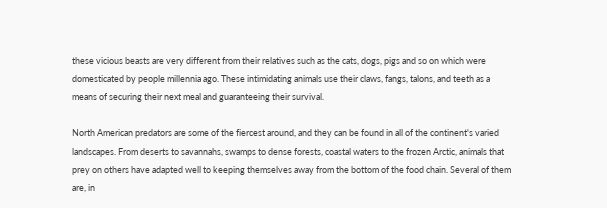these vicious beasts are very different from their relatives such as the cats, dogs, pigs and so on which were domesticated by people millennia ago. These intimidating animals use their claws, fangs, talons, and teeth as a means of securing their next meal and guaranteeing their survival.

North American predators are some of the fiercest around, and they can be found in all of the continent's varied landscapes. From deserts to savannahs, swamps to dense forests, coastal waters to the frozen Arctic, animals that prey on others have adapted well to keeping themselves away from the bottom of the food chain. Several of them are, in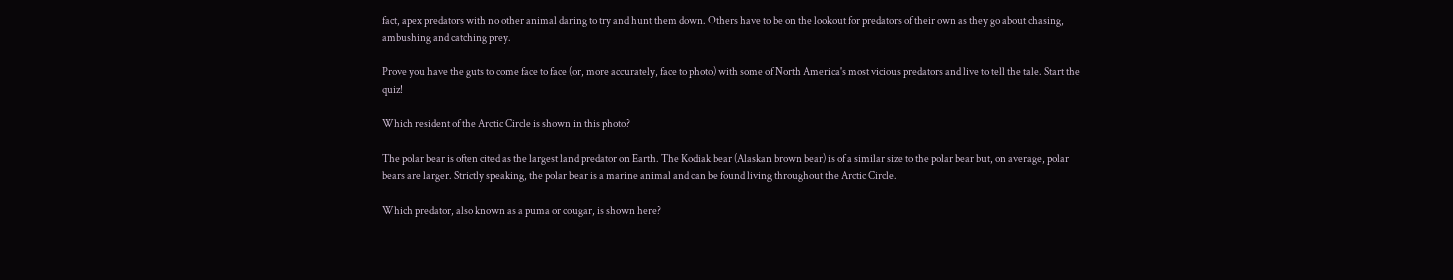fact, apex predators with no other animal daring to try and hunt them down. Others have to be on the lookout for predators of their own as they go about chasing, ambushing and catching prey.

Prove you have the guts to come face to face (or, more accurately, face to photo) with some of North America's most vicious predators and live to tell the tale. Start the quiz!

Which resident of the Arctic Circle is shown in this photo?

The polar bear is often cited as the largest land predator on Earth. The Kodiak bear (Alaskan brown bear) is of a similar size to the polar bear but, on average, polar bears are larger. Strictly speaking, the polar bear is a marine animal and can be found living throughout the Arctic Circle.

Which predator, also known as a puma or cougar, is shown here?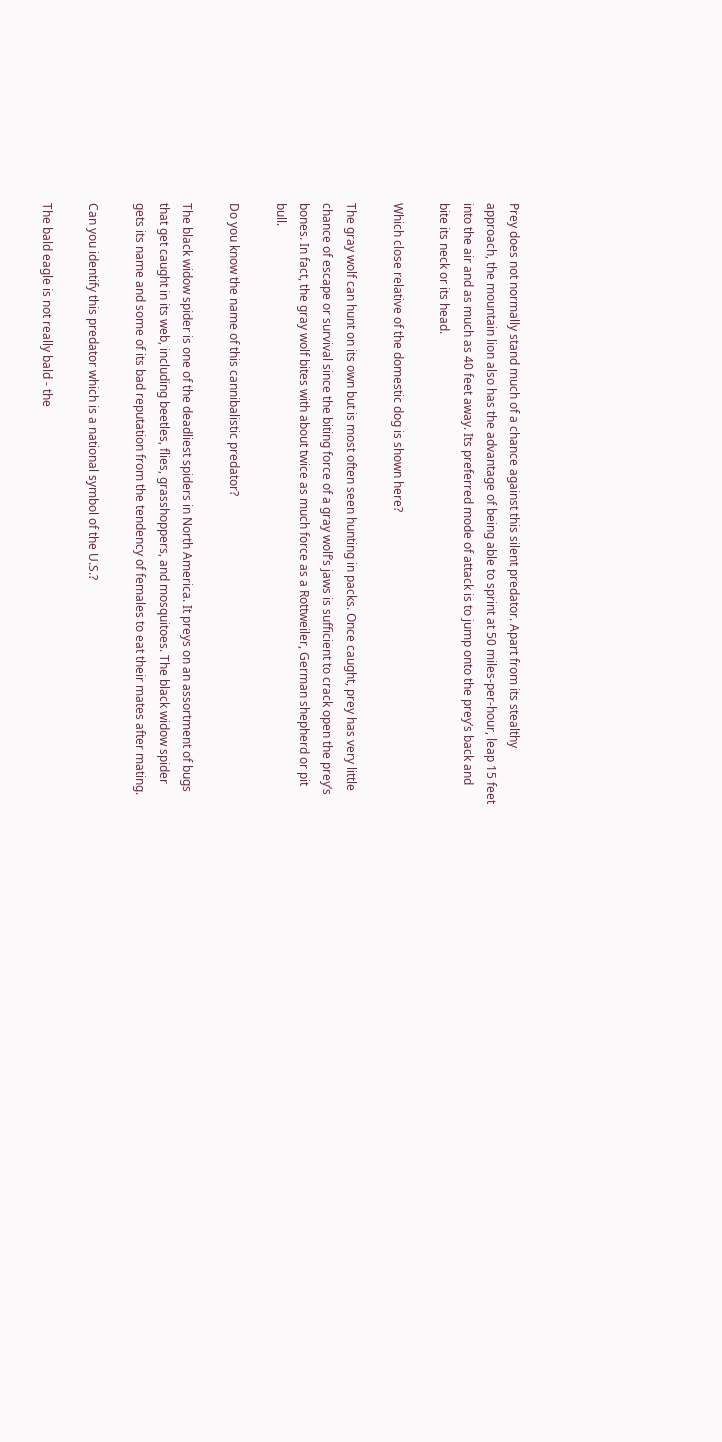Prey does not normally stand much of a chance against this silent predator. Apart from its stealthy approach, the mountain lion also has the advantage of being able to sprint at 50 miles-per-hour, leap 15 feet into the air and as much as 40 feet away. Its preferred mode of attack is to jump onto the prey’s back and bite its neck or its head.

Which close relative of the domestic dog is shown here?

The gray wolf can hunt on its own but is most often seen hunting in packs. Once caught, prey has very little chance of escape or survival since the biting force of a gray wolf’s jaws is sufficient to crack open the prey’s bones. In fact, the gray wolf bites with about twice as much force as a Rottweiler, German shepherd or pit bull.

Do you know the name of this cannibalistic predator?

The black widow spider is one of the deadliest spiders in North America. It preys on an assortment of bugs that get caught in its web, including beetles, flies, grasshoppers, and mosquitoes. The black widow spider gets its name and some of its bad reputation from the tendency of females to eat their mates after mating.

Can you identify this predator which is a national symbol of the U.S.?

The bald eagle is not really bald - the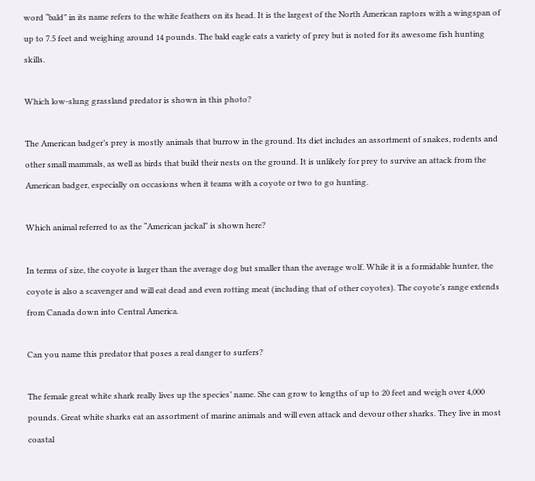word “bald” in its name refers to the white feathers on its head. It is the largest of the North American raptors with a wingspan of up to 7.5 feet and weighing around 14 pounds. The bald eagle eats a variety of prey but is noted for its awesome fish hunting skills.

Which low-slung grassland predator is shown in this photo?

The American badger’s prey is mostly animals that burrow in the ground. Its diet includes an assortment of snakes, rodents and other small mammals, as well as birds that build their nests on the ground. It is unlikely for prey to survive an attack from the American badger, especially on occasions when it teams with a coyote or two to go hunting.

Which animal referred to as the “American jackal" is shown here?

In terms of size, the coyote is larger than the average dog but smaller than the average wolf. While it is a formidable hunter, the coyote is also a scavenger and will eat dead and even rotting meat (including that of other coyotes). The coyote’s range extends from Canada down into Central America.

Can you name this predator that poses a real danger to surfers?

The female great white shark really lives up the species’ name. She can grow to lengths of up to 20 feet and weigh over 4,000 pounds. Great white sharks eat an assortment of marine animals and will even attack and devour other sharks. They live in most coastal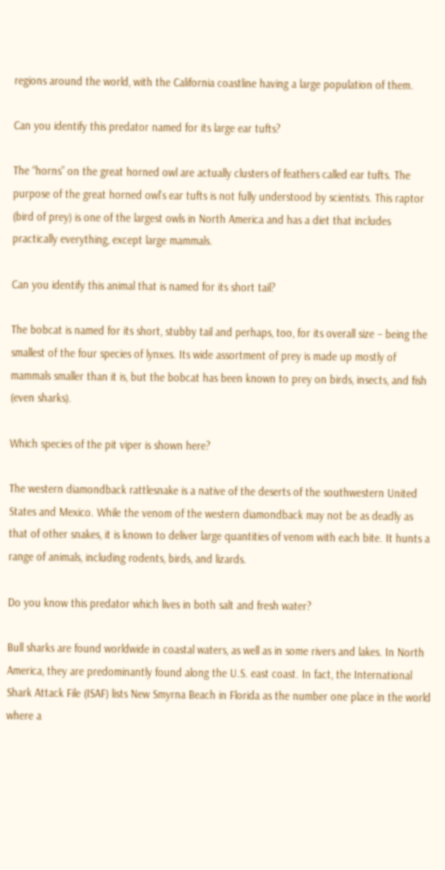regions around the world, with the California coastline having a large population of them.

Can you identify this predator named for its large ear tufts?

The “horns” on the great horned owl are actually clusters of feathers called ear tufts. The purpose of the great horned owl’s ear tufts is not fully understood by scientists. This raptor (bird of prey) is one of the largest owls in North America and has a diet that includes practically everything, except large mammals.

Can you identify this animal that is named for its short tail?

The bobcat is named for its short, stubby tail and perhaps, too, for its overall size – being the smallest of the four species of lynxes. Its wide assortment of prey is made up mostly of mammals smaller than it is, but the bobcat has been known to prey on birds, insects, and fish (even sharks).

Which species of the pit viper is shown here?

The western diamondback rattlesnake is a native of the deserts of the southwestern United States and Mexico. While the venom of the western diamondback may not be as deadly as that of other snakes, it is known to deliver large quantities of venom with each bite. It hunts a range of animals, including rodents, birds, and lizards.

Do you know this predator which lives in both salt and fresh water?

Bull sharks are found worldwide in coastal waters, as well as in some rivers and lakes. In North America, they are predominantly found along the U.S. east coast. In fact, the International Shark Attack File (ISAF) lists New Smyrna Beach in Florida as the number one place in the world where a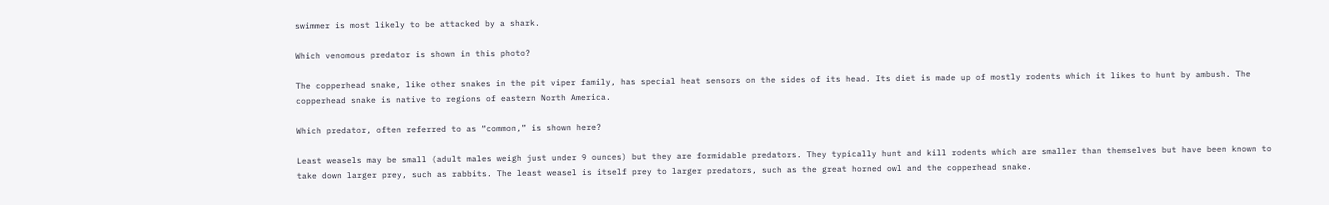swimmer is most likely to be attacked by a shark.

Which venomous predator is shown in this photo?

The copperhead snake, like other snakes in the pit viper family, has special heat sensors on the sides of its head. Its diet is made up of mostly rodents which it likes to hunt by ambush. The copperhead snake is native to regions of eastern North America.

Which predator, often referred to as “common,” is shown here?

Least weasels may be small (adult males weigh just under 9 ounces) but they are formidable predators. They typically hunt and kill rodents which are smaller than themselves but have been known to take down larger prey, such as rabbits. The least weasel is itself prey to larger predators, such as the great horned owl and the copperhead snake.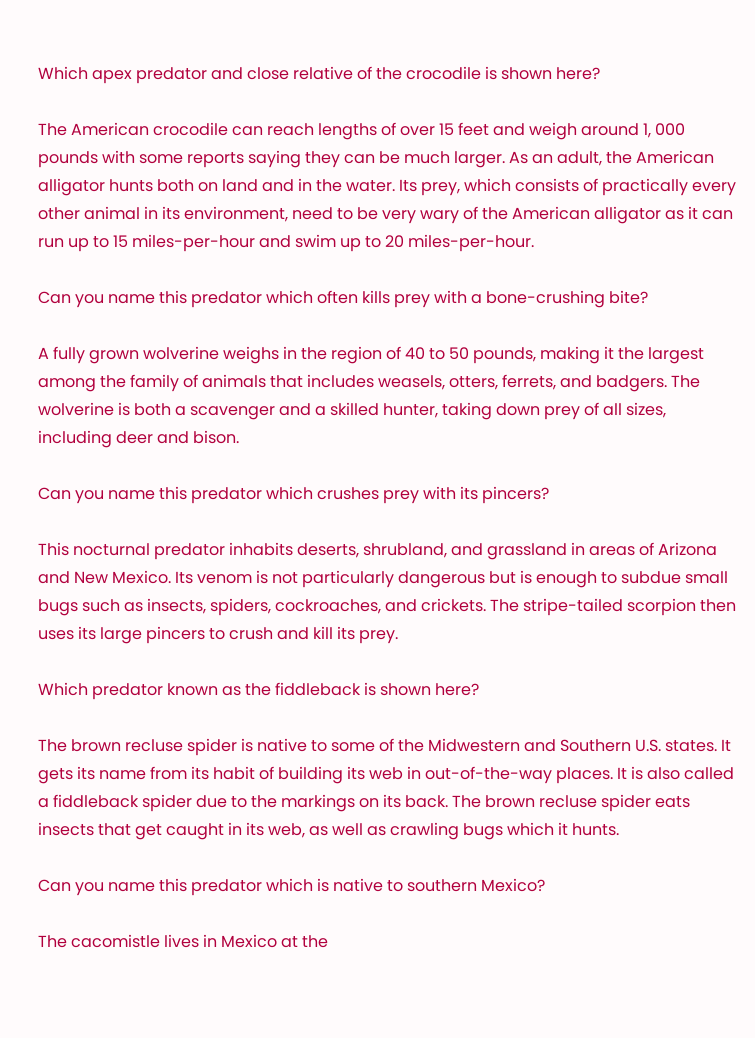Which apex predator and close relative of the crocodile is shown here?

The American crocodile can reach lengths of over 15 feet and weigh around 1, 000 pounds with some reports saying they can be much larger. As an adult, the American alligator hunts both on land and in the water. Its prey, which consists of practically every other animal in its environment, need to be very wary of the American alligator as it can run up to 15 miles-per-hour and swim up to 20 miles-per-hour.

Can you name this predator which often kills prey with a bone-crushing bite?

A fully grown wolverine weighs in the region of 40 to 50 pounds, making it the largest among the family of animals that includes weasels, otters, ferrets, and badgers. The wolverine is both a scavenger and a skilled hunter, taking down prey of all sizes, including deer and bison.

Can you name this predator which crushes prey with its pincers?

This nocturnal predator inhabits deserts, shrubland, and grassland in areas of Arizona and New Mexico. Its venom is not particularly dangerous but is enough to subdue small bugs such as insects, spiders, cockroaches, and crickets. The stripe-tailed scorpion then uses its large pincers to crush and kill its prey.

Which predator known as the fiddleback is shown here?

The brown recluse spider is native to some of the Midwestern and Southern U.S. states. It gets its name from its habit of building its web in out-of-the-way places. It is also called a fiddleback spider due to the markings on its back. The brown recluse spider eats insects that get caught in its web, as well as crawling bugs which it hunts.

Can you name this predator which is native to southern Mexico?

The cacomistle lives in Mexico at the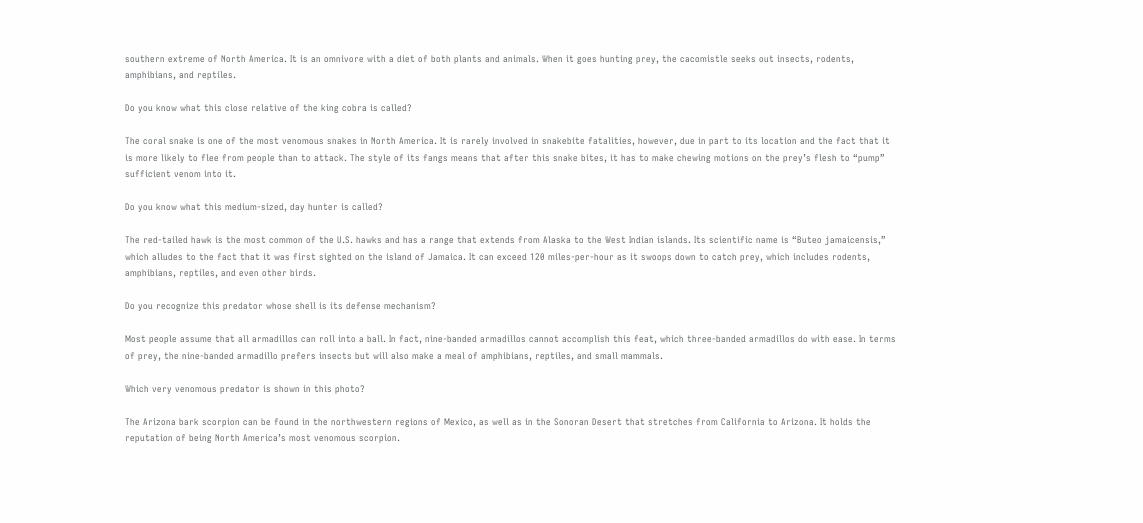southern extreme of North America. It is an omnivore with a diet of both plants and animals. When it goes hunting prey, the cacomistle seeks out insects, rodents, amphibians, and reptiles.

Do you know what this close relative of the king cobra is called?

The coral snake is one of the most venomous snakes in North America. It is rarely involved in snakebite fatalities, however, due in part to its location and the fact that it is more likely to flee from people than to attack. The style of its fangs means that after this snake bites, it has to make chewing motions on the prey’s flesh to “pump” sufficient venom into it.

Do you know what this medium-sized, day hunter is called?

The red-tailed hawk is the most common of the U.S. hawks and has a range that extends from Alaska to the West Indian islands. Its scientific name is “Buteo jamaicensis,” which alludes to the fact that it was first sighted on the island of Jamaica. It can exceed 120 miles-per-hour as it swoops down to catch prey, which includes rodents, amphibians, reptiles, and even other birds.

Do you recognize this predator whose shell is its defense mechanism?

Most people assume that all armadillos can roll into a ball. In fact, nine-banded armadillos cannot accomplish this feat, which three-banded armadillos do with ease. In terms of prey, the nine-banded armadillo prefers insects but will also make a meal of amphibians, reptiles, and small mammals.

Which very venomous predator is shown in this photo?

The Arizona bark scorpion can be found in the northwestern regions of Mexico, as well as in the Sonoran Desert that stretches from California to Arizona. It holds the reputation of being North America’s most venomous scorpion.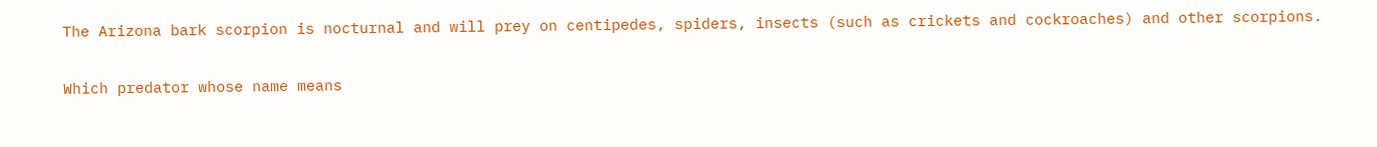The Arizona bark scorpion is nocturnal and will prey on centipedes, spiders, insects (such as crickets and cockroaches) and other scorpions.

Which predator whose name means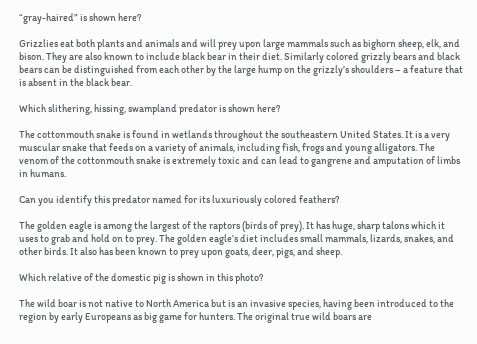“gray-haired” is shown here?

Grizzlies eat both plants and animals and will prey upon large mammals such as bighorn sheep, elk, and bison. They are also known to include black bear in their diet. Similarly colored grizzly bears and black bears can be distinguished from each other by the large hump on the grizzly’s shoulders – a feature that is absent in the black bear.

Which slithering, hissing, swampland predator is shown here?

The cottonmouth snake is found in wetlands throughout the southeastern United States. It is a very muscular snake that feeds on a variety of animals, including fish, frogs and young alligators. The venom of the cottonmouth snake is extremely toxic and can lead to gangrene and amputation of limbs in humans.

Can you identify this predator named for its luxuriously colored feathers?

The golden eagle is among the largest of the raptors (birds of prey). It has huge, sharp talons which it uses to grab and hold on to prey. The golden eagle’s diet includes small mammals, lizards, snakes, and other birds. It also has been known to prey upon goats, deer, pigs, and sheep.

Which relative of the domestic pig is shown in this photo?

The wild boar is not native to North America but is an invasive species, having been introduced to the region by early Europeans as big game for hunters. The original true wild boars are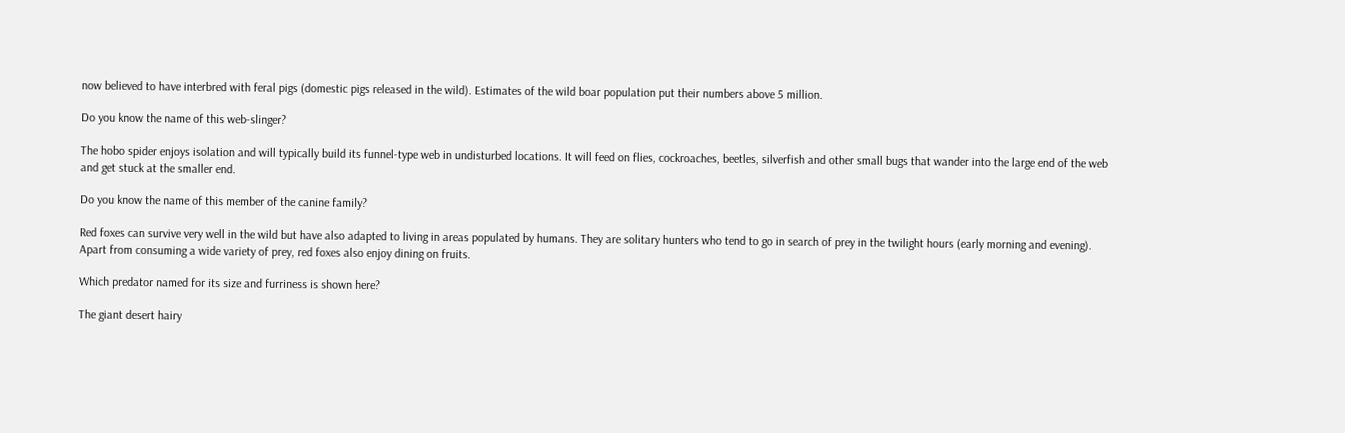now believed to have interbred with feral pigs (domestic pigs released in the wild). Estimates of the wild boar population put their numbers above 5 million.

Do you know the name of this web-slinger?

The hobo spider enjoys isolation and will typically build its funnel-type web in undisturbed locations. It will feed on flies, cockroaches, beetles, silverfish and other small bugs that wander into the large end of the web and get stuck at the smaller end.

Do you know the name of this member of the canine family?

Red foxes can survive very well in the wild but have also adapted to living in areas populated by humans. They are solitary hunters who tend to go in search of prey in the twilight hours (early morning and evening). Apart from consuming a wide variety of prey, red foxes also enjoy dining on fruits.

Which predator named for its size and furriness is shown here?

The giant desert hairy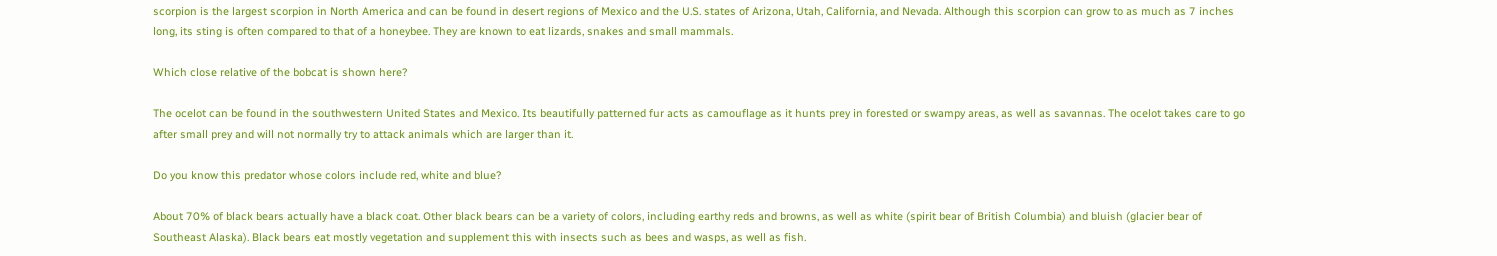scorpion is the largest scorpion in North America and can be found in desert regions of Mexico and the U.S. states of Arizona, Utah, California, and Nevada. Although this scorpion can grow to as much as 7 inches long, its sting is often compared to that of a honeybee. They are known to eat lizards, snakes and small mammals.

Which close relative of the bobcat is shown here?

The ocelot can be found in the southwestern United States and Mexico. Its beautifully patterned fur acts as camouflage as it hunts prey in forested or swampy areas, as well as savannas. The ocelot takes care to go after small prey and will not normally try to attack animals which are larger than it.

Do you know this predator whose colors include red, white and blue?

About 70% of black bears actually have a black coat. Other black bears can be a variety of colors, including earthy reds and browns, as well as white (spirit bear of British Columbia) and bluish (glacier bear of Southeast Alaska). Black bears eat mostly vegetation and supplement this with insects such as bees and wasps, as well as fish.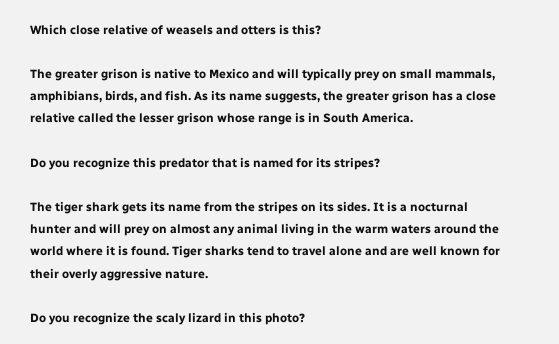Which close relative of weasels and otters is this?

The greater grison is native to Mexico and will typically prey on small mammals, amphibians, birds, and fish. As its name suggests, the greater grison has a close relative called the lesser grison whose range is in South America.

Do you recognize this predator that is named for its stripes?

The tiger shark gets its name from the stripes on its sides. It is a nocturnal hunter and will prey on almost any animal living in the warm waters around the world where it is found. Tiger sharks tend to travel alone and are well known for their overly aggressive nature.

Do you recognize the scaly lizard in this photo?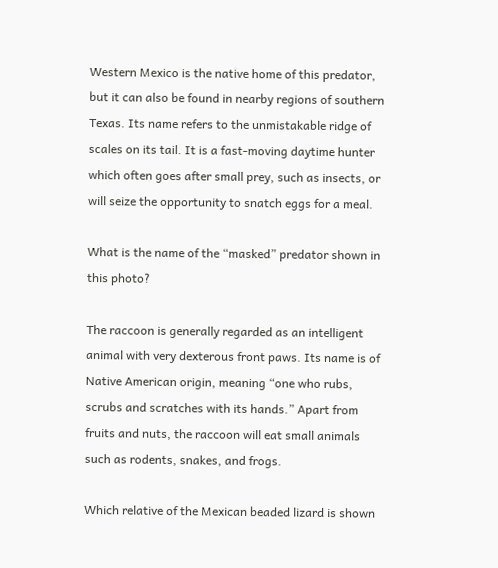Western Mexico is the native home of this predator, but it can also be found in nearby regions of southern Texas. Its name refers to the unmistakable ridge of scales on its tail. It is a fast-moving daytime hunter which often goes after small prey, such as insects, or will seize the opportunity to snatch eggs for a meal.

What is the name of the “masked” predator shown in this photo?

The raccoon is generally regarded as an intelligent animal with very dexterous front paws. Its name is of Native American origin, meaning “one who rubs, scrubs and scratches with its hands.” Apart from fruits and nuts, the raccoon will eat small animals such as rodents, snakes, and frogs.

Which relative of the Mexican beaded lizard is shown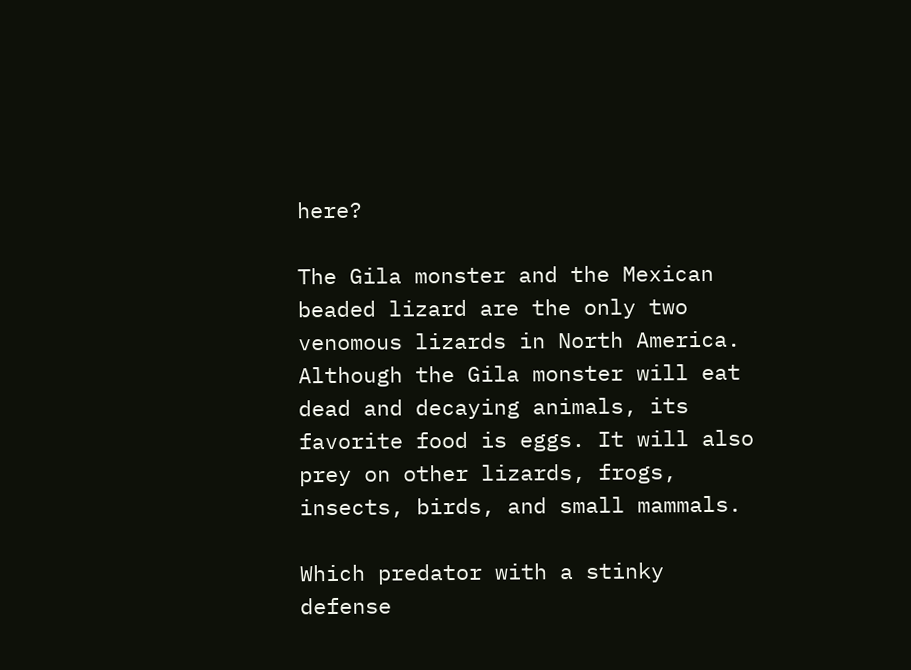here?

The Gila monster and the Mexican beaded lizard are the only two venomous lizards in North America. Although the Gila monster will eat dead and decaying animals, its favorite food is eggs. It will also prey on other lizards, frogs, insects, birds, and small mammals.

Which predator with a stinky defense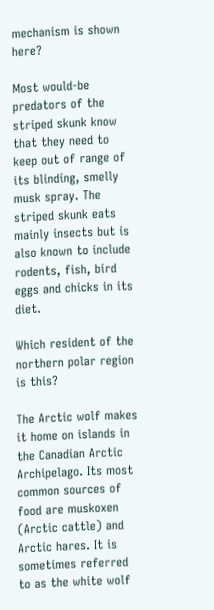mechanism is shown here?

Most would-be predators of the striped skunk know that they need to keep out of range of its blinding, smelly musk spray. The striped skunk eats mainly insects but is also known to include rodents, fish, bird eggs and chicks in its diet.

Which resident of the northern polar region is this?

The Arctic wolf makes it home on islands in the Canadian Arctic Archipelago. Its most common sources of food are muskoxen (Arctic cattle) and Arctic hares. It is sometimes referred to as the white wolf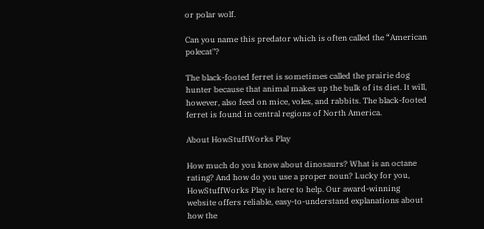or polar wolf.

Can you name this predator which is often called the “American polecat"?

The black-footed ferret is sometimes called the prairie dog hunter because that animal makes up the bulk of its diet. It will, however, also feed on mice, voles, and rabbits. The black-footed ferret is found in central regions of North America.

About HowStuffWorks Play

How much do you know about dinosaurs? What is an octane rating? And how do you use a proper noun? Lucky for you, HowStuffWorks Play is here to help. Our award-winning website offers reliable, easy-to-understand explanations about how the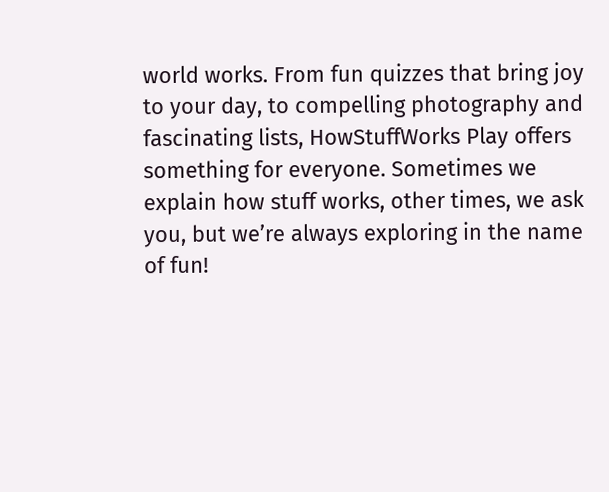world works. From fun quizzes that bring joy to your day, to compelling photography and fascinating lists, HowStuffWorks Play offers something for everyone. Sometimes we explain how stuff works, other times, we ask you, but we’re always exploring in the name of fun!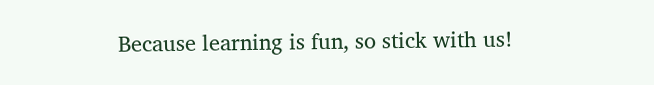Because learning is fun, so stick with us!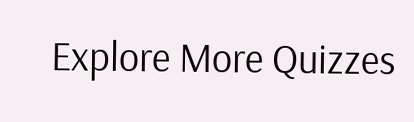Explore More Quizzes